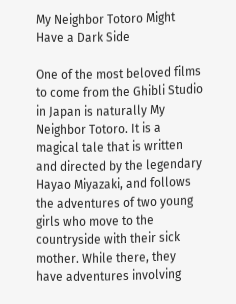My Neighbor Totoro Might Have a Dark Side

One of the most beloved films to come from the Ghibli Studio in Japan is naturally My Neighbor Totoro. It is a magical tale that is written and directed by the legendary Hayao Miyazaki, and follows the adventures of two young girls who move to the countryside with their sick mother. While there, they have adventures involving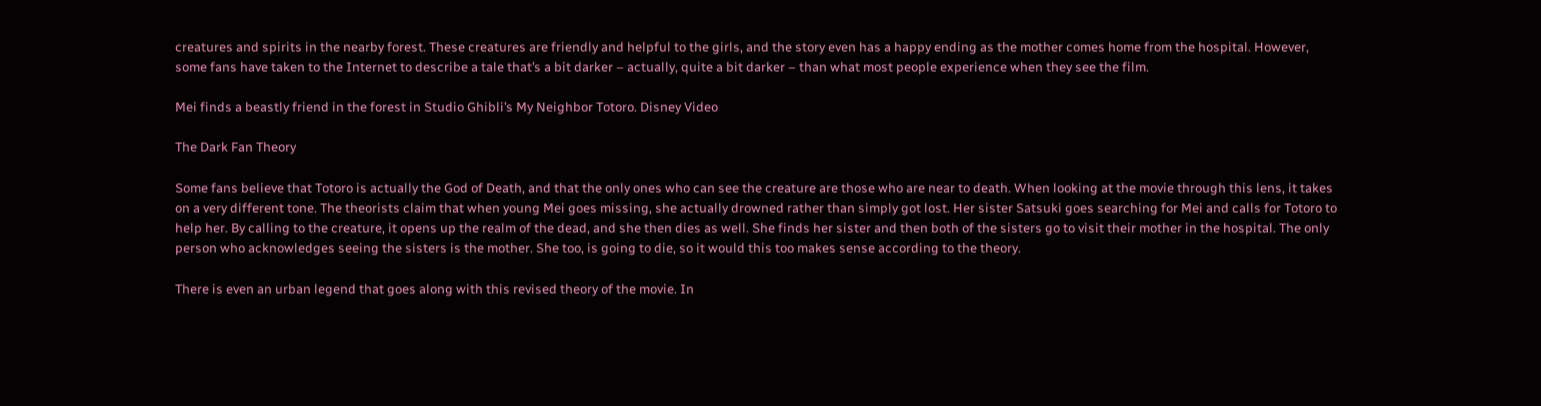creatures and spirits in the nearby forest. These creatures are friendly and helpful to the girls, and the story even has a happy ending as the mother comes home from the hospital. However, some fans have taken to the Internet to describe a tale that’s a bit darker – actually, quite a bit darker – than what most people experience when they see the film.

Mei finds a beastly friend in the forest in Studio Ghibli’s My Neighbor Totoro. Disney Video

The Dark Fan Theory

Some fans believe that Totoro is actually the God of Death, and that the only ones who can see the creature are those who are near to death. When looking at the movie through this lens, it takes on a very different tone. The theorists claim that when young Mei goes missing, she actually drowned rather than simply got lost. Her sister Satsuki goes searching for Mei and calls for Totoro to help her. By calling to the creature, it opens up the realm of the dead, and she then dies as well. She finds her sister and then both of the sisters go to visit their mother in the hospital. The only person who acknowledges seeing the sisters is the mother. She too, is going to die, so it would this too makes sense according to the theory.

There is even an urban legend that goes along with this revised theory of the movie. In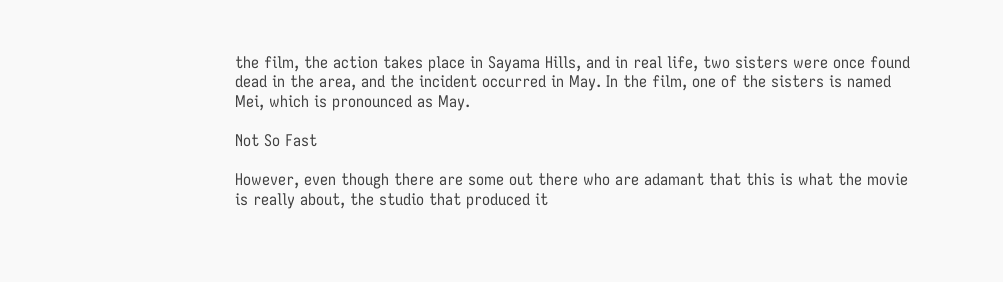the film, the action takes place in Sayama Hills, and in real life, two sisters were once found dead in the area, and the incident occurred in May. In the film, one of the sisters is named Mei, which is pronounced as May.

Not So Fast

However, even though there are some out there who are adamant that this is what the movie is really about, the studio that produced it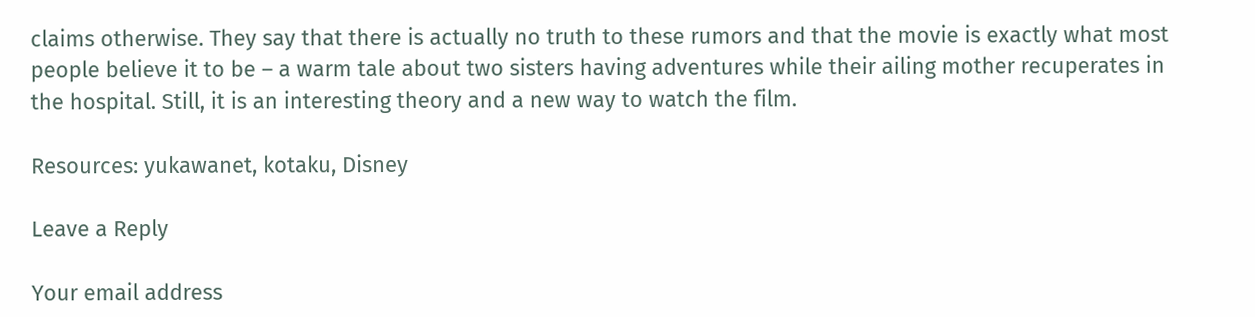claims otherwise. They say that there is actually no truth to these rumors and that the movie is exactly what most people believe it to be – a warm tale about two sisters having adventures while their ailing mother recuperates in the hospital. Still, it is an interesting theory and a new way to watch the film.

Resources: yukawanet, kotaku, Disney

Leave a Reply

Your email address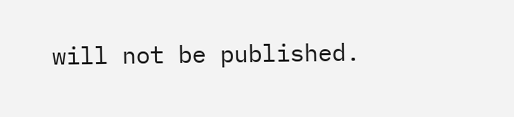will not be published.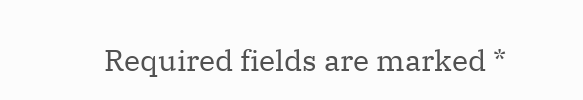Required fields are marked *